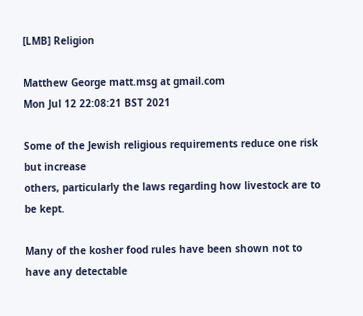[LMB] Religion

Matthew George matt.msg at gmail.com
Mon Jul 12 22:08:21 BST 2021

Some of the Jewish religious requirements reduce one risk but increase
others, particularly the laws regarding how livestock are to be kept.

Many of the kosher food rules have been shown not to have any detectable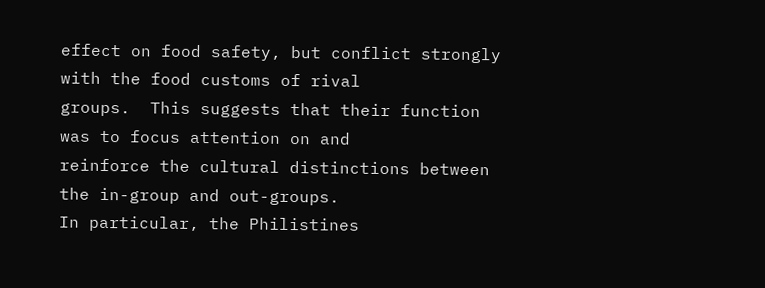effect on food safety, but conflict strongly with the food customs of rival
groups.  This suggests that their function was to focus attention on and
reinforce the cultural distinctions between the in-group and out-groups.
In particular, the Philistines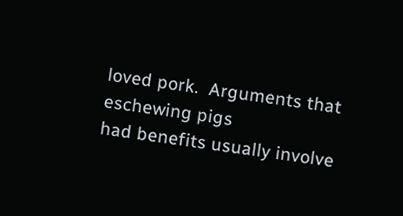loved pork.  Arguments that eschewing pigs
had benefits usually involve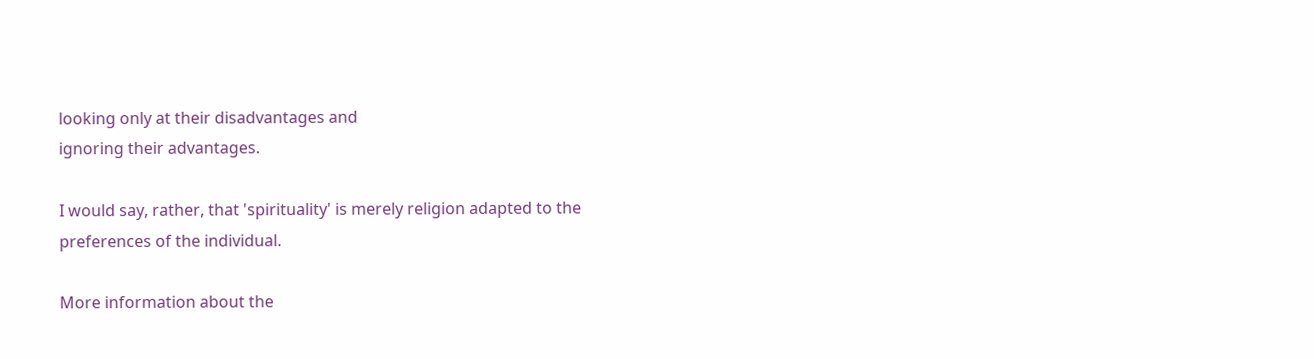looking only at their disadvantages and
ignoring their advantages.

I would say, rather, that 'spirituality' is merely religion adapted to the
preferences of the individual.

More information about the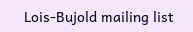Lois-Bujold mailing list